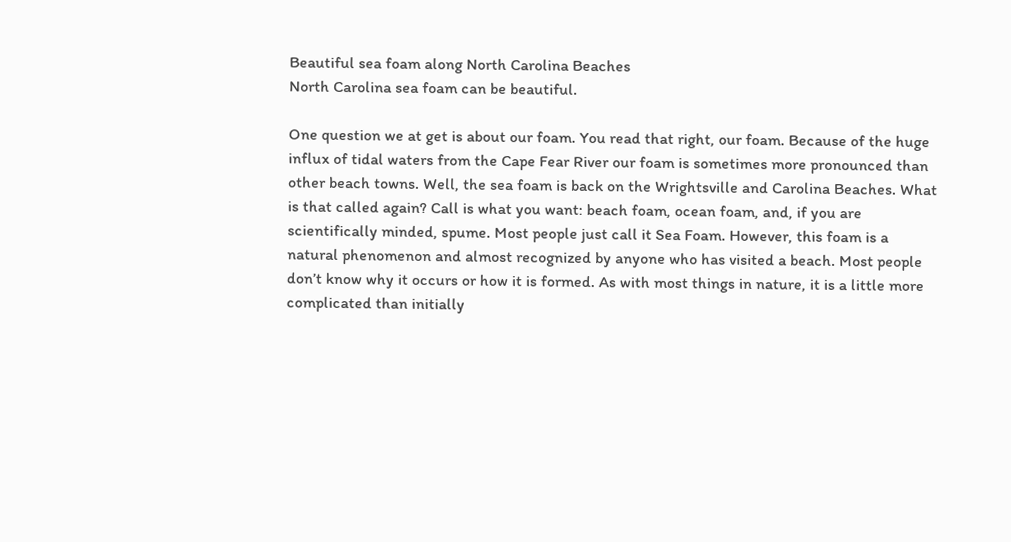Beautiful sea foam along North Carolina Beaches
North Carolina sea foam can be beautiful.

One question we at get is about our foam. You read that right, our foam. Because of the huge influx of tidal waters from the Cape Fear River our foam is sometimes more pronounced than other beach towns. Well, the sea foam is back on the Wrightsville and Carolina Beaches. What is that called again? Call is what you want: beach foam, ocean foam, and, if you are scientifically minded, spume. Most people just call it Sea Foam. However, this foam is a natural phenomenon and almost recognized by anyone who has visited a beach. Most people don’t know why it occurs or how it is formed. As with most things in nature, it is a little more complicated than initially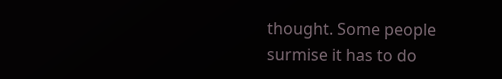thought. Some people surmise it has to do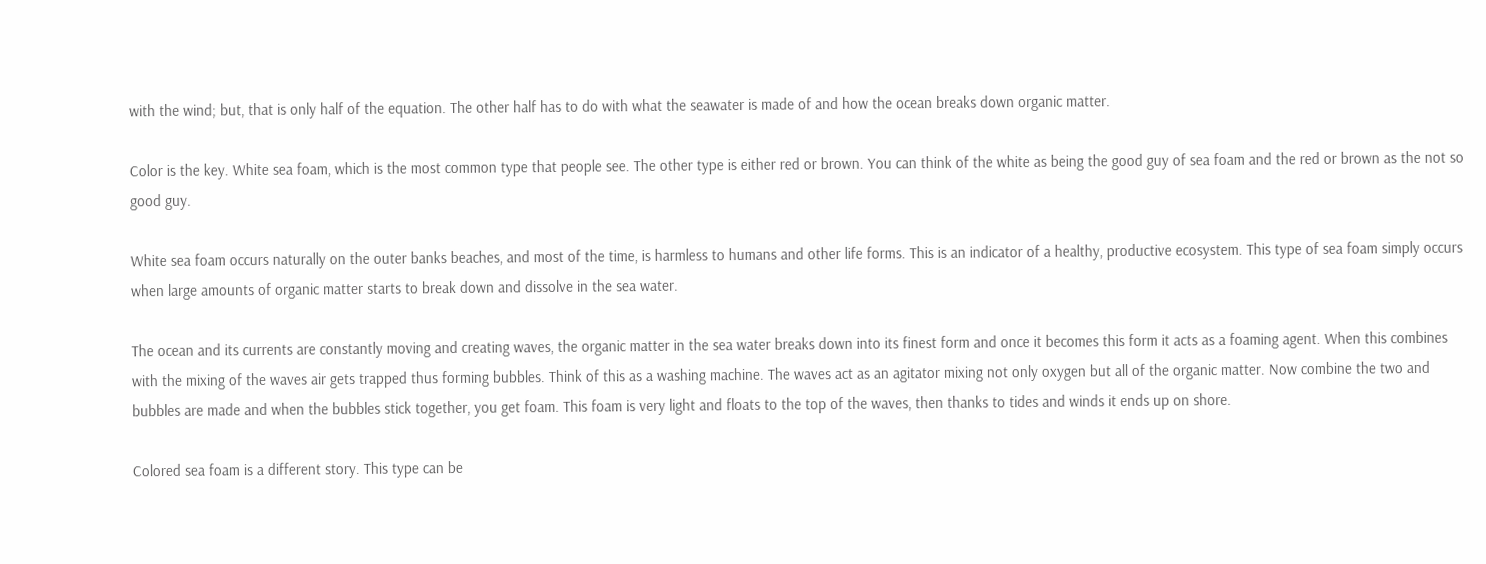with the wind; but, that is only half of the equation. The other half has to do with what the seawater is made of and how the ocean breaks down organic matter.

Color is the key. White sea foam, which is the most common type that people see. The other type is either red or brown. You can think of the white as being the good guy of sea foam and the red or brown as the not so good guy.

White sea foam occurs naturally on the outer banks beaches, and most of the time, is harmless to humans and other life forms. This is an indicator of a healthy, productive ecosystem. This type of sea foam simply occurs when large amounts of organic matter starts to break down and dissolve in the sea water.

The ocean and its currents are constantly moving and creating waves, the organic matter in the sea water breaks down into its finest form and once it becomes this form it acts as a foaming agent. When this combines with the mixing of the waves air gets trapped thus forming bubbles. Think of this as a washing machine. The waves act as an agitator mixing not only oxygen but all of the organic matter. Now combine the two and bubbles are made and when the bubbles stick together, you get foam. This foam is very light and floats to the top of the waves, then thanks to tides and winds it ends up on shore.

Colored sea foam is a different story. This type can be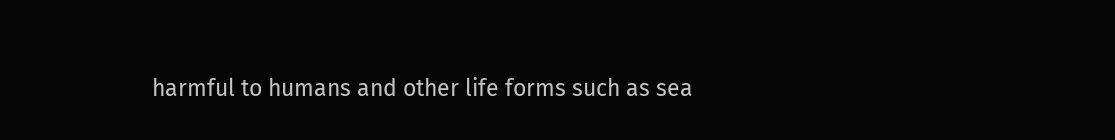harmful to humans and other life forms such as sea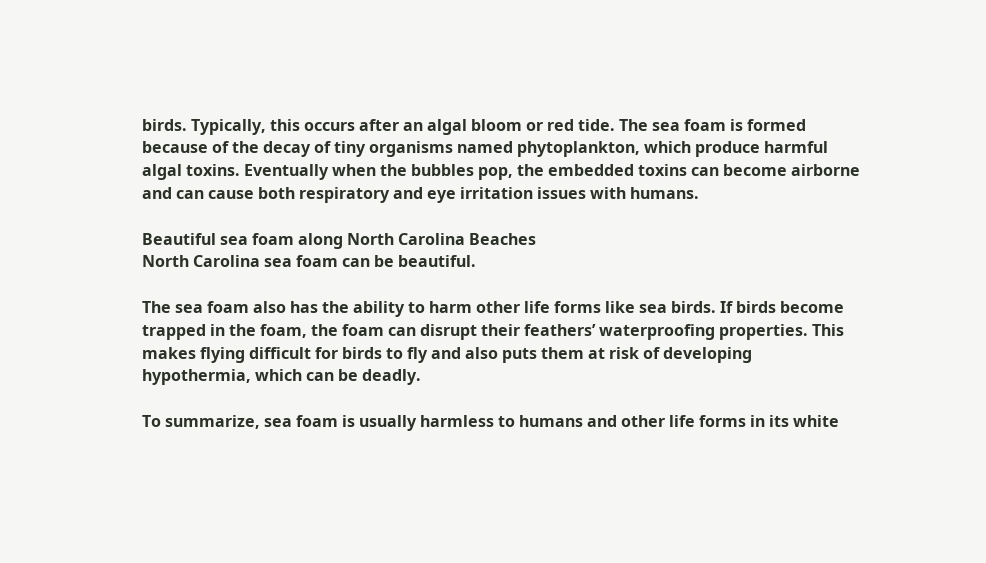birds. Typically, this occurs after an algal bloom or red tide. The sea foam is formed because of the decay of tiny organisms named phytoplankton, which produce harmful algal toxins. Eventually when the bubbles pop, the embedded toxins can become airborne and can cause both respiratory and eye irritation issues with humans.

Beautiful sea foam along North Carolina Beaches
North Carolina sea foam can be beautiful.

The sea foam also has the ability to harm other life forms like sea birds. If birds become trapped in the foam, the foam can disrupt their feathers’ waterproofing properties. This makes flying difficult for birds to fly and also puts them at risk of developing hypothermia, which can be deadly.

To summarize, sea foam is usually harmless to humans and other life forms in its white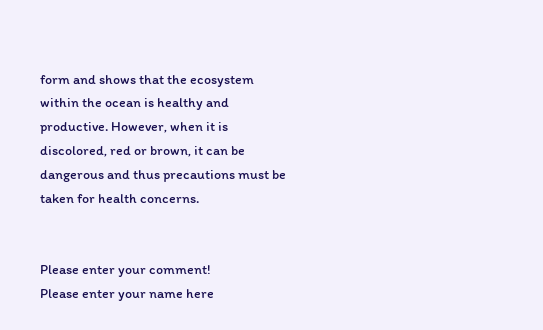form and shows that the ecosystem within the ocean is healthy and productive. However, when it is discolored, red or brown, it can be dangerous and thus precautions must be taken for health concerns.


Please enter your comment!
Please enter your name here